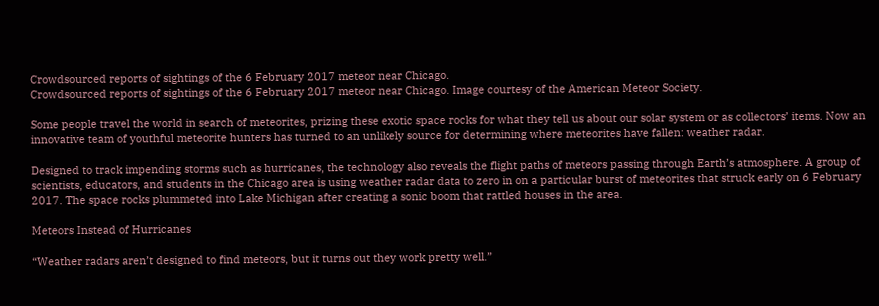Crowdsourced reports of sightings of the 6 February 2017 meteor near Chicago.
Crowdsourced reports of sightings of the 6 February 2017 meteor near Chicago. Image courtesy of the American Meteor Society.

Some people travel the world in search of meteorites, prizing these exotic space rocks for what they tell us about our solar system or as collectors’ items. Now an innovative team of youthful meteorite hunters has turned to an unlikely source for determining where meteorites have fallen: weather radar.

Designed to track impending storms such as hurricanes, the technology also reveals the flight paths of meteors passing through Earth’s atmosphere. A group of scientists, educators, and students in the Chicago area is using weather radar data to zero in on a particular burst of meteorites that struck early on 6 February 2017. The space rocks plummeted into Lake Michigan after creating a sonic boom that rattled houses in the area.

Meteors Instead of Hurricanes

“Weather radars aren’t designed to find meteors, but it turns out they work pretty well.”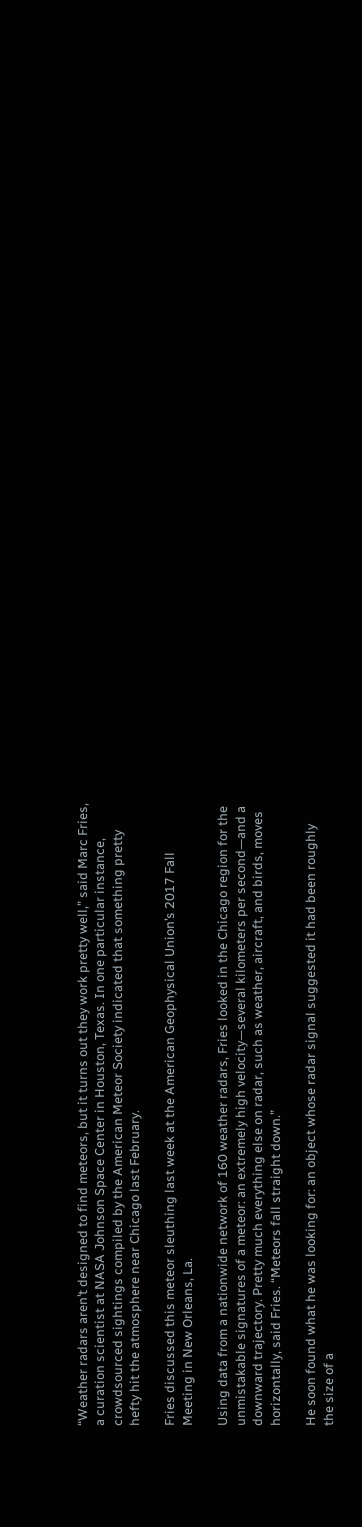“Weather radars aren’t designed to find meteors, but it turns out they work pretty well,” said Marc Fries, a curation scientist at NASA Johnson Space Center in Houston, Texas. In one particular instance, crowdsourced sightings compiled by the American Meteor Society indicated that something pretty hefty hit the atmosphere near Chicago last February.

Fries discussed this meteor sleuthing last week at the American Geophysical Union’s 2017 Fall Meeting in New Orleans, La.

Using data from a nationwide network of 160 weather radars, Fries looked in the Chicago region for the unmistakable signatures of a meteor: an extremely high velocity—several kilometers per second—and a downward trajectory. Pretty much everything else on radar, such as weather, aircraft, and birds, moves horizontally, said Fries. “Meteors fall straight down.”

He soon found what he was looking for: an object whose radar signal suggested it had been roughly the size of a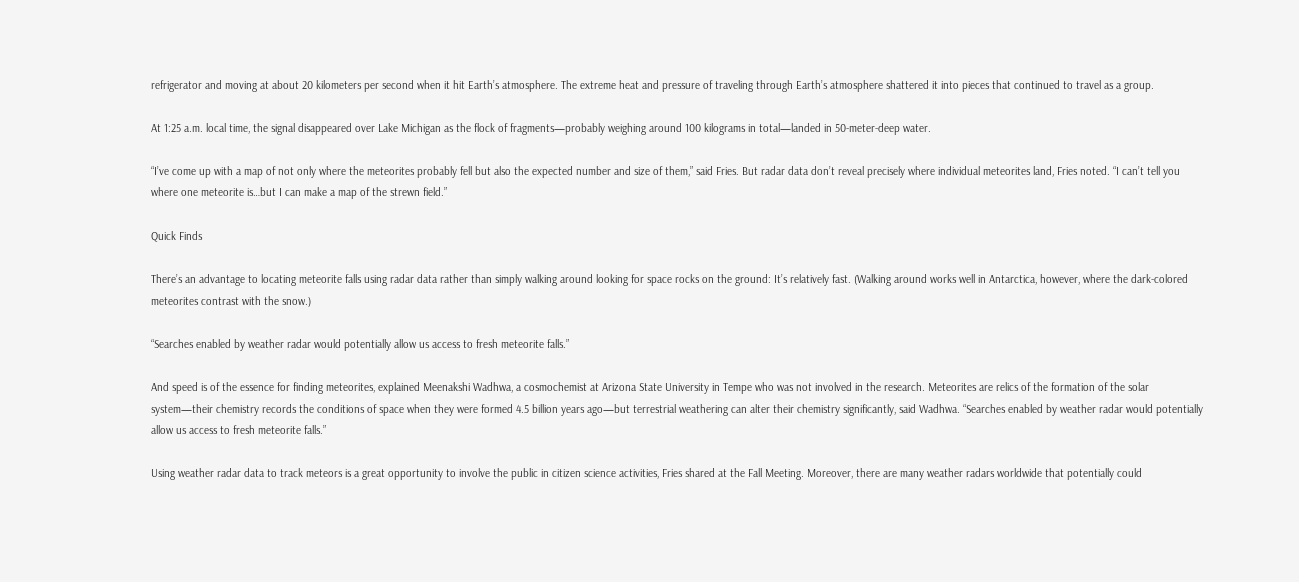refrigerator and moving at about 20 kilometers per second when it hit Earth’s atmosphere. The extreme heat and pressure of traveling through Earth’s atmosphere shattered it into pieces that continued to travel as a group.

At 1:25 a.m. local time, the signal disappeared over Lake Michigan as the flock of fragments—probably weighing around 100 kilograms in total—landed in 50-meter-deep water.

“I’ve come up with a map of not only where the meteorites probably fell but also the expected number and size of them,” said Fries. But radar data don’t reveal precisely where individual meteorites land, Fries noted. “I can’t tell you where one meteorite is…but I can make a map of the strewn field.”

Quick Finds

There’s an advantage to locating meteorite falls using radar data rather than simply walking around looking for space rocks on the ground: It’s relatively fast. (Walking around works well in Antarctica, however, where the dark-colored meteorites contrast with the snow.)

“Searches enabled by weather radar would potentially allow us access to fresh meteorite falls.”

And speed is of the essence for finding meteorites, explained Meenakshi Wadhwa, a cosmochemist at Arizona State University in Tempe who was not involved in the research. Meteorites are relics of the formation of the solar system—their chemistry records the conditions of space when they were formed 4.5 billion years ago—but terrestrial weathering can alter their chemistry significantly, said Wadhwa. “Searches enabled by weather radar would potentially allow us access to fresh meteorite falls.”

Using weather radar data to track meteors is a great opportunity to involve the public in citizen science activities, Fries shared at the Fall Meeting. Moreover, there are many weather radars worldwide that potentially could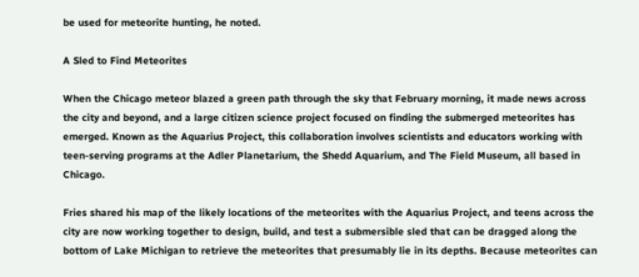be used for meteorite hunting, he noted.

A Sled to Find Meteorites

When the Chicago meteor blazed a green path through the sky that February morning, it made news across the city and beyond, and a large citizen science project focused on finding the submerged meteorites has emerged. Known as the Aquarius Project, this collaboration involves scientists and educators working with teen-serving programs at the Adler Planetarium, the Shedd Aquarium, and The Field Museum, all based in Chicago.

Fries shared his map of the likely locations of the meteorites with the Aquarius Project, and teens across the city are now working together to design, build, and test a submersible sled that can be dragged along the bottom of Lake Michigan to retrieve the meteorites that presumably lie in its depths. Because meteorites can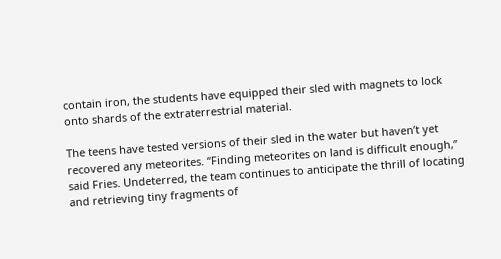contain iron, the students have equipped their sled with magnets to lock onto shards of the extraterrestrial material.

The teens have tested versions of their sled in the water but haven’t yet recovered any meteorites. “Finding meteorites on land is difficult enough,” said Fries. Undeterred, the team continues to anticipate the thrill of locating and retrieving tiny fragments of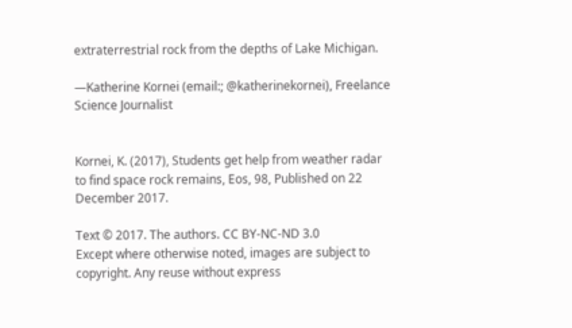extraterrestrial rock from the depths of Lake Michigan.

—Katherine Kornei (email:; @katherinekornei), Freelance Science Journalist


Kornei, K. (2017), Students get help from weather radar to find space rock remains, Eos, 98, Published on 22 December 2017.

Text © 2017. The authors. CC BY-NC-ND 3.0
Except where otherwise noted, images are subject to copyright. Any reuse without express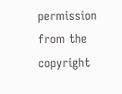permission from the copyright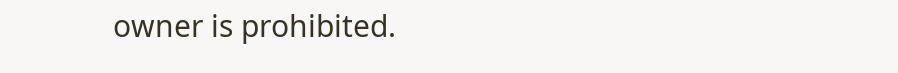owner is prohibited.